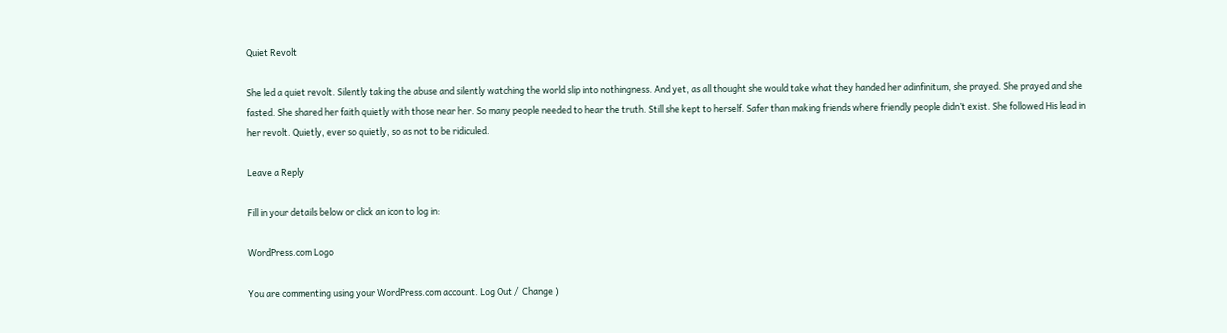Quiet Revolt

She led a quiet revolt. Silently taking the abuse and silently watching the world slip into nothingness. And yet, as all thought she would take what they handed her adinfinitum, she prayed. She prayed and she fasted. She shared her faith quietly with those near her. So many people needed to hear the truth. Still she kept to herself. Safer than making friends where friendly people didn’t exist. She followed His lead in her revolt. Quietly, ever so quietly, so as not to be ridiculed.

Leave a Reply

Fill in your details below or click an icon to log in:

WordPress.com Logo

You are commenting using your WordPress.com account. Log Out /  Change )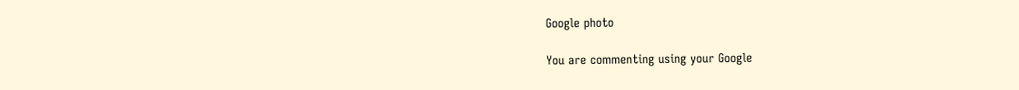Google photo

You are commenting using your Google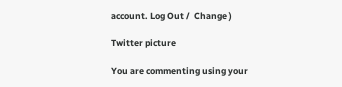account. Log Out /  Change )

Twitter picture

You are commenting using your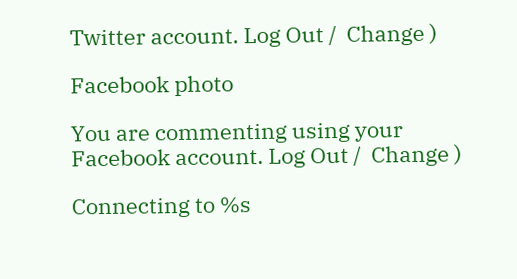Twitter account. Log Out /  Change )

Facebook photo

You are commenting using your Facebook account. Log Out /  Change )

Connecting to %s